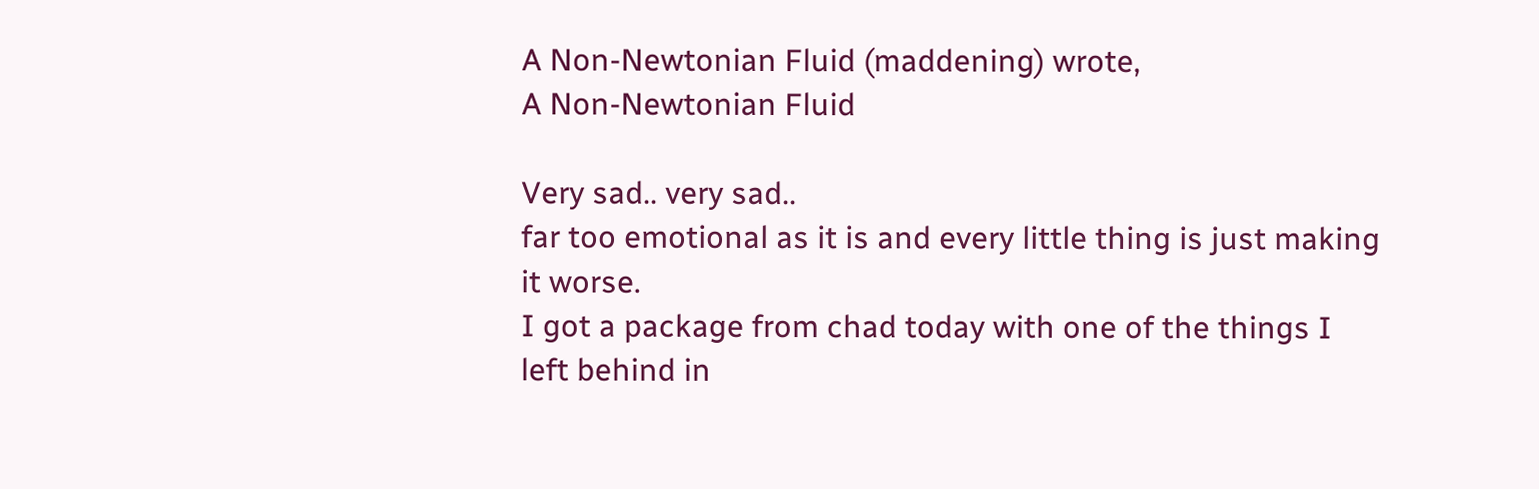A Non-Newtonian Fluid (maddening) wrote,
A Non-Newtonian Fluid

Very sad.. very sad..
far too emotional as it is and every little thing is just making it worse.
I got a package from chad today with one of the things I left behind in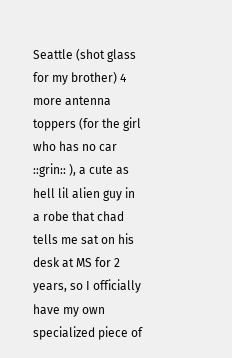Seattle (shot glass for my brother) 4 more antenna toppers (for the girl who has no car ::grin:: ), a cute as hell lil alien guy in a robe that chad tells me sat on his desk at MS for 2 years, so I officially have my own specialized piece of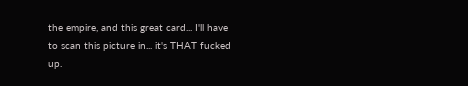the empire, and this great card... I'll have to scan this picture in... it's THAT fucked up.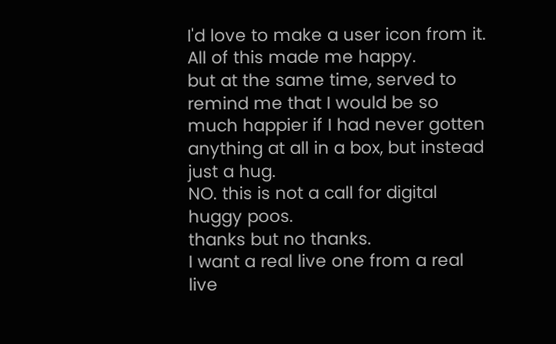I'd love to make a user icon from it.
All of this made me happy.
but at the same time, served to remind me that I would be so much happier if I had never gotten anything at all in a box, but instead just a hug.
NO. this is not a call for digital huggy poos.
thanks but no thanks.
I want a real live one from a real live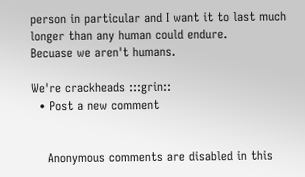person in particular and I want it to last much longer than any human could endure.
Becuase we aren't humans.

We're crackheads :::grin::
  • Post a new comment


    Anonymous comments are disabled in this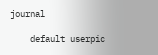journal

    default userpic